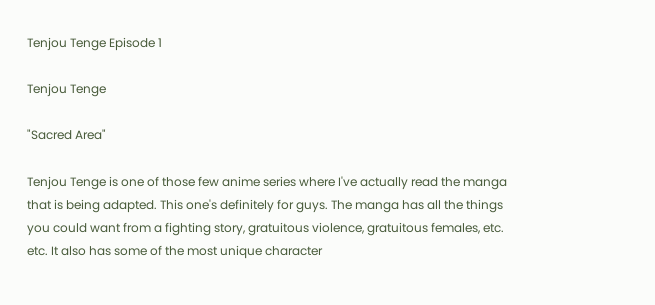Tenjou Tenge Episode 1

Tenjou Tenge

"Sacred Area"

Tenjou Tenge is one of those few anime series where I've actually read the manga that is being adapted. This one's definitely for guys. The manga has all the things you could want from a fighting story, gratuitous violence, gratuitous females, etc. etc. It also has some of the most unique character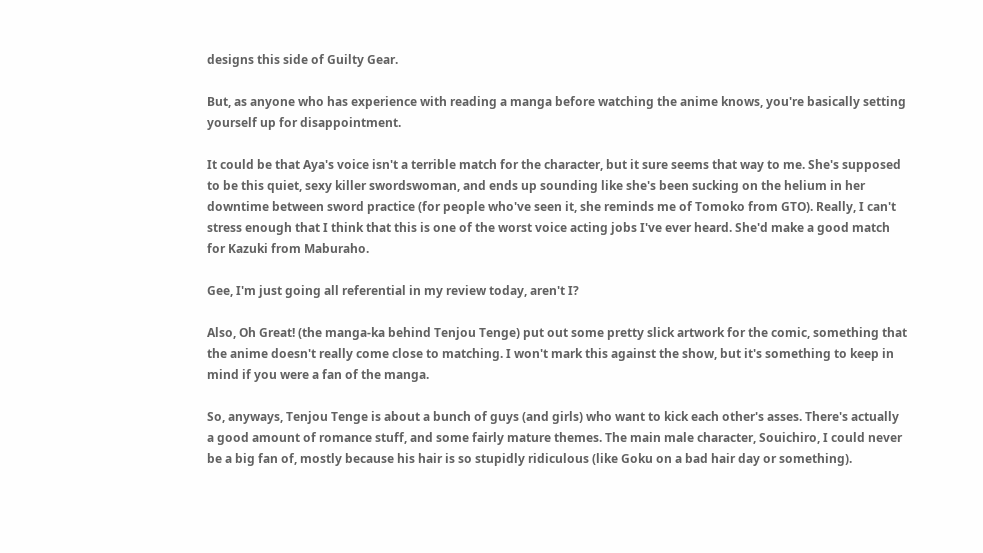designs this side of Guilty Gear.

But, as anyone who has experience with reading a manga before watching the anime knows, you're basically setting yourself up for disappointment.

It could be that Aya's voice isn't a terrible match for the character, but it sure seems that way to me. She's supposed to be this quiet, sexy killer swordswoman, and ends up sounding like she's been sucking on the helium in her downtime between sword practice (for people who've seen it, she reminds me of Tomoko from GTO). Really, I can't stress enough that I think that this is one of the worst voice acting jobs I've ever heard. She'd make a good match for Kazuki from Maburaho.

Gee, I'm just going all referential in my review today, aren't I?

Also, Oh Great! (the manga-ka behind Tenjou Tenge) put out some pretty slick artwork for the comic, something that the anime doesn't really come close to matching. I won't mark this against the show, but it's something to keep in mind if you were a fan of the manga.

So, anyways, Tenjou Tenge is about a bunch of guys (and girls) who want to kick each other's asses. There's actually a good amount of romance stuff, and some fairly mature themes. The main male character, Souichiro, I could never be a big fan of, mostly because his hair is so stupidly ridiculous (like Goku on a bad hair day or something).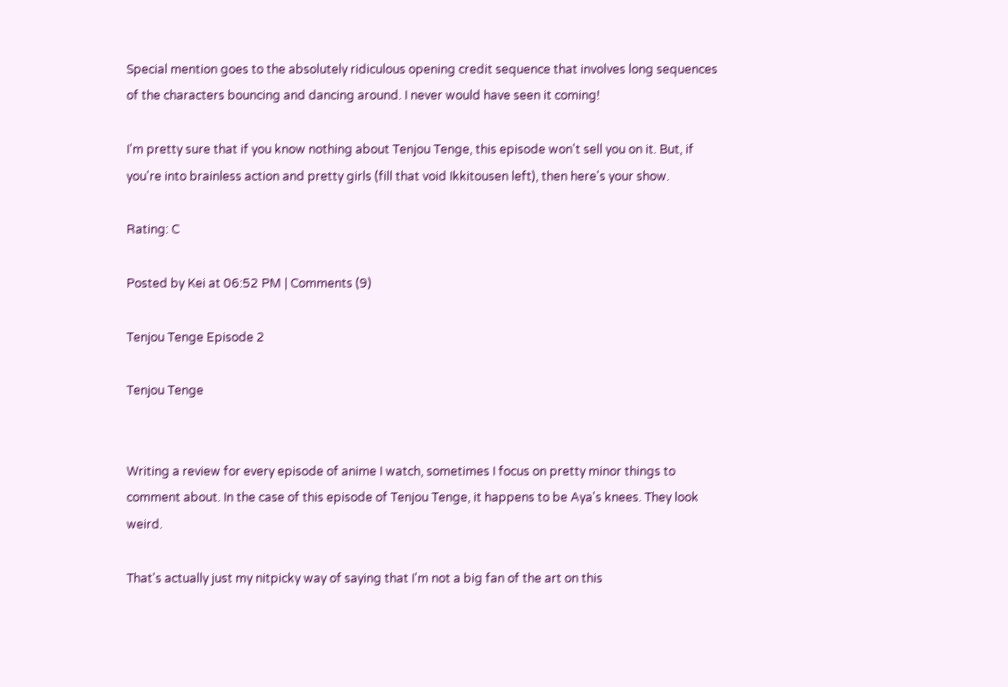Special mention goes to the absolutely ridiculous opening credit sequence that involves long sequences of the characters bouncing and dancing around. I never would have seen it coming!

I'm pretty sure that if you know nothing about Tenjou Tenge, this episode won't sell you on it. But, if you're into brainless action and pretty girls (fill that void Ikkitousen left), then here's your show.

Rating: C

Posted by Kei at 06:52 PM | Comments (9)

Tenjou Tenge Episode 2

Tenjou Tenge


Writing a review for every episode of anime I watch, sometimes I focus on pretty minor things to comment about. In the case of this episode of Tenjou Tenge, it happens to be Aya's knees. They look weird.

That's actually just my nitpicky way of saying that I'm not a big fan of the art on this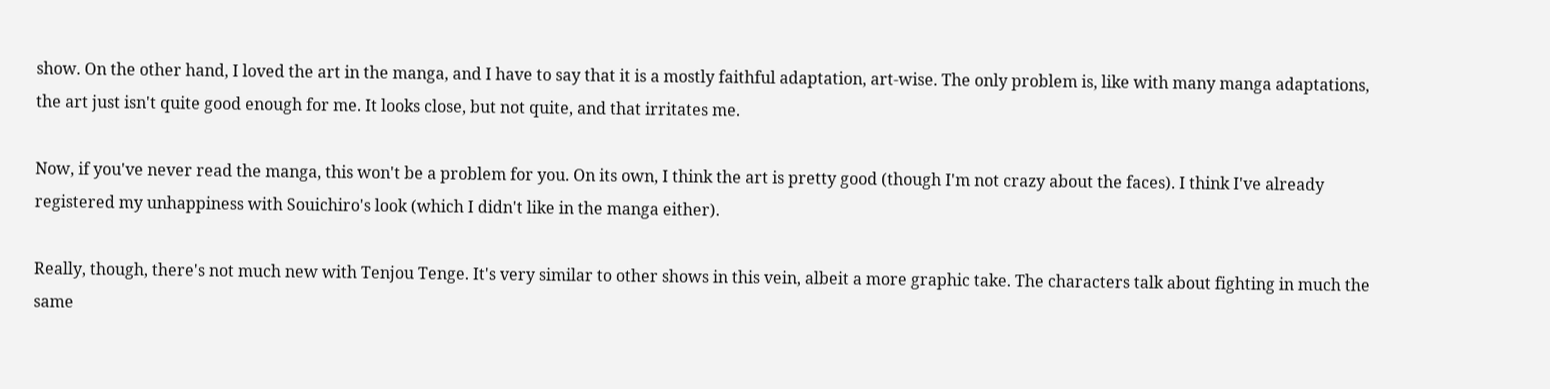show. On the other hand, I loved the art in the manga, and I have to say that it is a mostly faithful adaptation, art-wise. The only problem is, like with many manga adaptations, the art just isn't quite good enough for me. It looks close, but not quite, and that irritates me.

Now, if you've never read the manga, this won't be a problem for you. On its own, I think the art is pretty good (though I'm not crazy about the faces). I think I've already registered my unhappiness with Souichiro's look (which I didn't like in the manga either).

Really, though, there's not much new with Tenjou Tenge. It's very similar to other shows in this vein, albeit a more graphic take. The characters talk about fighting in much the same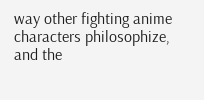way other fighting anime characters philosophize, and the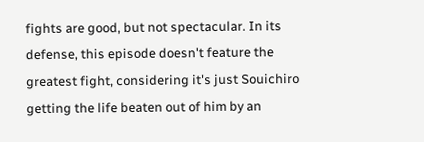fights are good, but not spectacular. In its defense, this episode doesn't feature the greatest fight, considering it's just Souichiro getting the life beaten out of him by an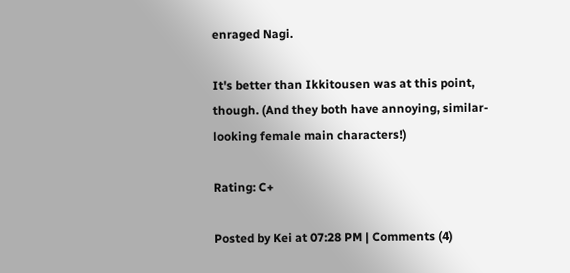enraged Nagi.

It's better than Ikkitousen was at this point, though. (And they both have annoying, similar-looking female main characters!)

Rating: C+

Posted by Kei at 07:28 PM | Comments (4)